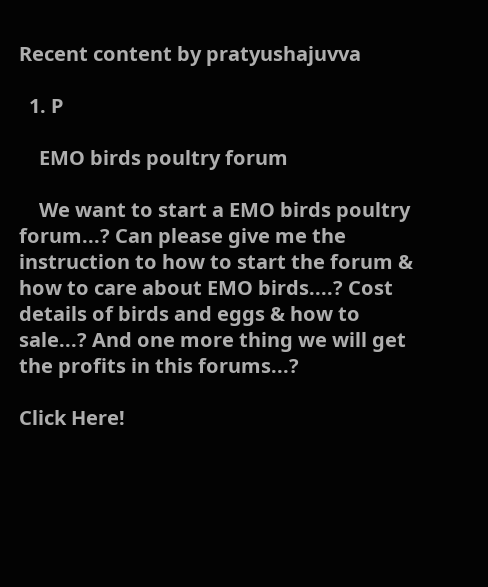Recent content by pratyushajuvva

  1. P

    EMO birds poultry forum

    We want to start a EMO birds poultry forum...? Can please give me the instruction to how to start the forum & how to care about EMO birds....? Cost details of birds and eggs & how to sale...? And one more thing we will get the profits in this forums...?

Click Here!